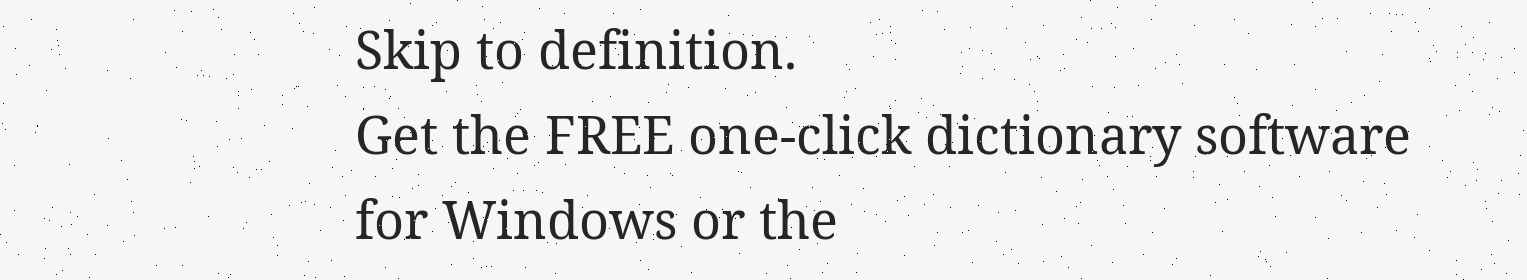Skip to definition.
Get the FREE one-click dictionary software for Windows or the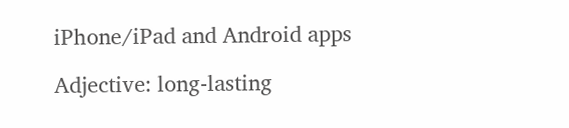iPhone/iPad and Android apps

Adjective: long-lasting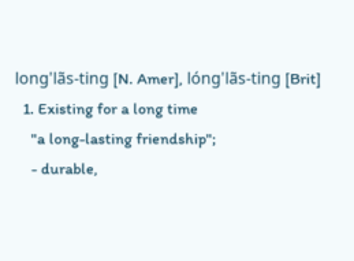long'lãs-ting [N. Amer], lóng'lãs-ting [Brit]
  1. Existing for a long time
    "a long-lasting friendship";
    - durable,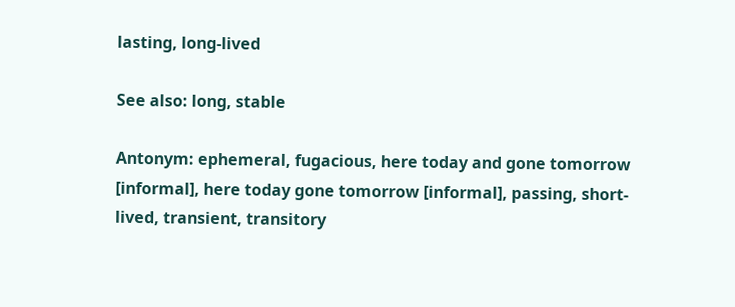lasting, long-lived

See also: long, stable

Antonym: ephemeral, fugacious, here today and gone tomorrow [informal], here today gone tomorrow [informal], passing, short-lived, transient, transitory